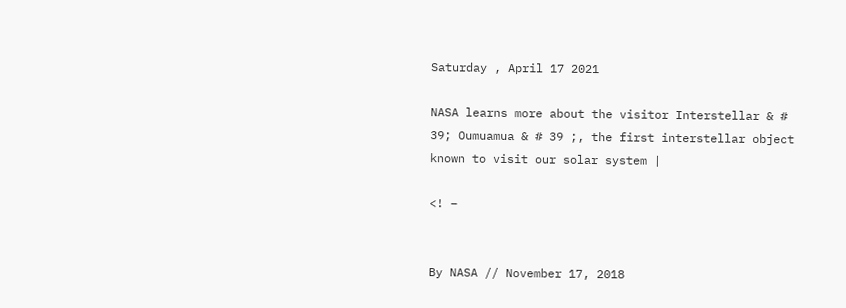Saturday , April 17 2021

NASA learns more about the visitor Interstellar & # 39; Oumuamua & # 39 ;, the first interstellar object known to visit our solar system |

<! –


By NASA // November 17, 2018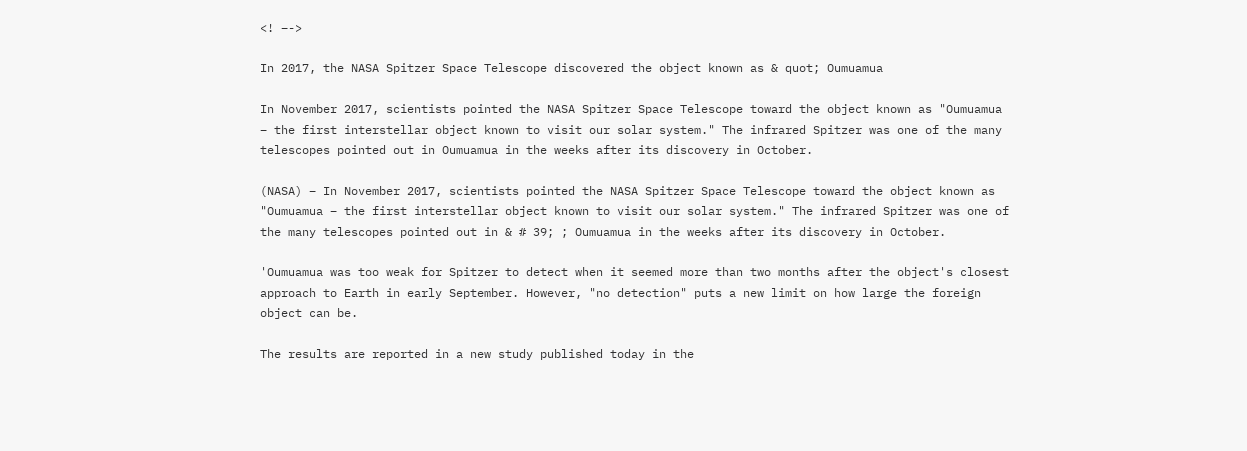<! –->

In 2017, the NASA Spitzer Space Telescope discovered the object known as & quot; Oumuamua

In November 2017, scientists pointed the NASA Spitzer Space Telescope toward the object known as "Oumuamua – the first interstellar object known to visit our solar system." The infrared Spitzer was one of the many telescopes pointed out in Oumuamua in the weeks after its discovery in October.

(NASA) – In November 2017, scientists pointed the NASA Spitzer Space Telescope toward the object known as "Oumuamua – the first interstellar object known to visit our solar system." The infrared Spitzer was one of the many telescopes pointed out in & # 39; ; Oumuamua in the weeks after its discovery in October.

'Oumuamua was too weak for Spitzer to detect when it seemed more than two months after the object's closest approach to Earth in early September. However, "no detection" puts a new limit on how large the foreign object can be.

The results are reported in a new study published today in the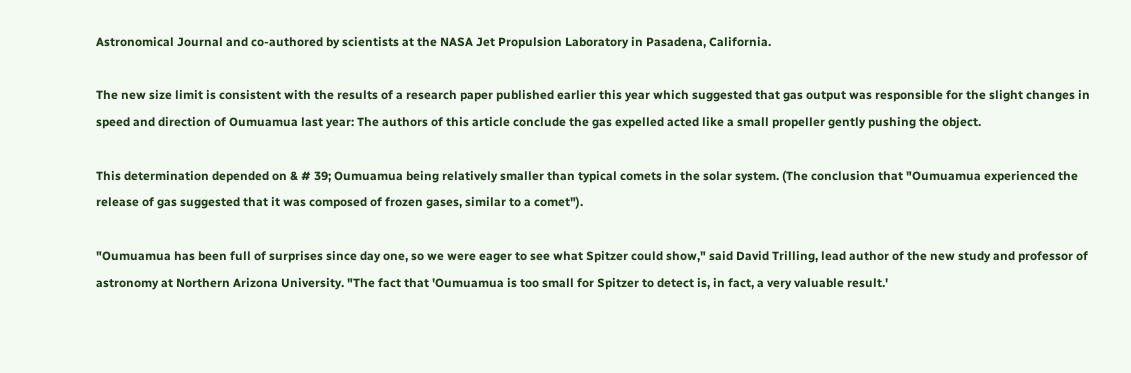Astronomical Journal and co-authored by scientists at the NASA Jet Propulsion Laboratory in Pasadena, California.

The new size limit is consistent with the results of a research paper published earlier this year which suggested that gas output was responsible for the slight changes in speed and direction of Oumuamua last year: The authors of this article conclude the gas expelled acted like a small propeller gently pushing the object.

This determination depended on & # 39; Oumuamua being relatively smaller than typical comets in the solar system. (The conclusion that "Oumuamua experienced the release of gas suggested that it was composed of frozen gases, similar to a comet").

"Oumuamua has been full of surprises since day one, so we were eager to see what Spitzer could show," said David Trilling, lead author of the new study and professor of astronomy at Northern Arizona University. "The fact that 'Oumuamua is too small for Spitzer to detect is, in fact, a very valuable result.'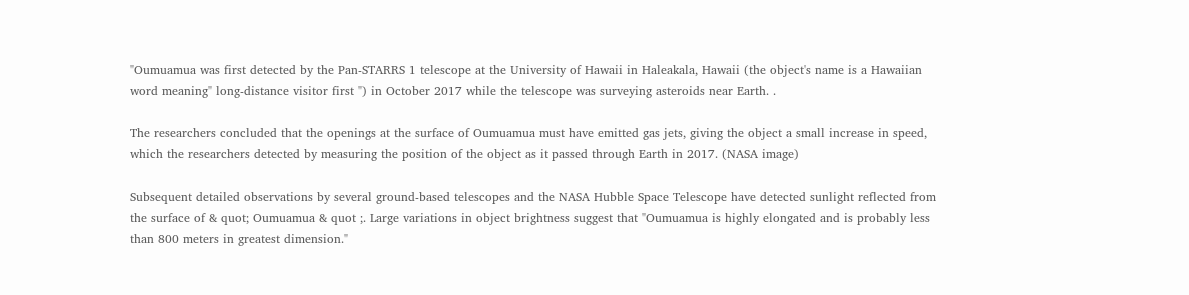"Oumuamua was first detected by the Pan-STARRS 1 telescope at the University of Hawaii in Haleakala, Hawaii (the object's name is a Hawaiian word meaning" long-distance visitor first ") in October 2017 while the telescope was surveying asteroids near Earth. .

The researchers concluded that the openings at the surface of Oumuamua must have emitted gas jets, giving the object a small increase in speed, which the researchers detected by measuring the position of the object as it passed through Earth in 2017. (NASA image)

Subsequent detailed observations by several ground-based telescopes and the NASA Hubble Space Telescope have detected sunlight reflected from the surface of & quot; Oumuamua & quot ;. Large variations in object brightness suggest that "Oumuamua is highly elongated and is probably less than 800 meters in greatest dimension."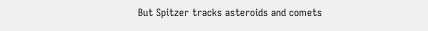But Spitzer tracks asteroids and comets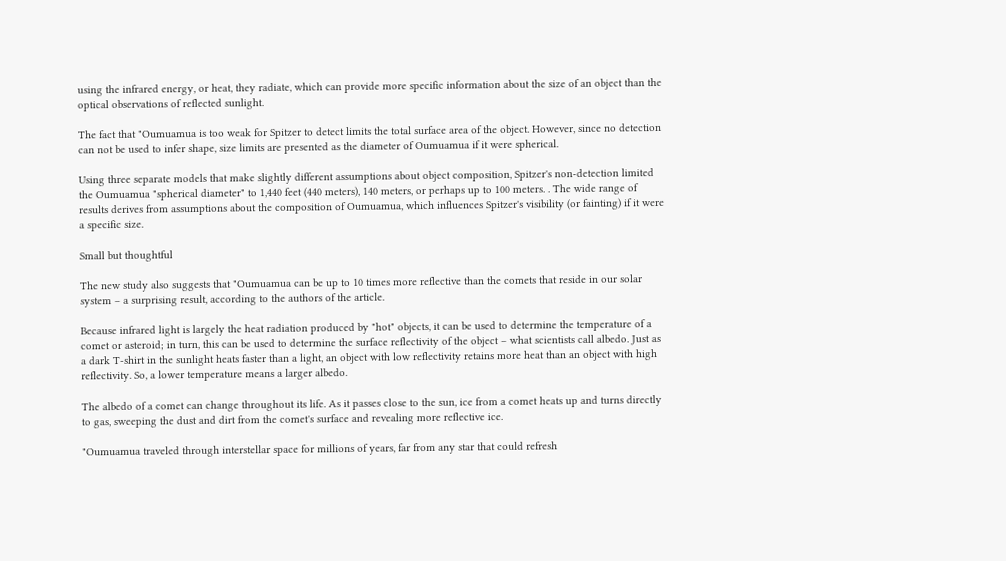using the infrared energy, or heat, they radiate, which can provide more specific information about the size of an object than the optical observations of reflected sunlight.

The fact that "Oumuamua is too weak for Spitzer to detect limits the total surface area of the object. However, since no detection can not be used to infer shape, size limits are presented as the diameter of Oumuamua if it were spherical.

Using three separate models that make slightly different assumptions about object composition, Spitzer's non-detection limited the Oumuamua "spherical diameter" to 1,440 feet (440 meters), 140 meters, or perhaps up to 100 meters. . The wide range of results derives from assumptions about the composition of Oumuamua, which influences Spitzer's visibility (or fainting) if it were a specific size.

Small but thoughtful

The new study also suggests that "Oumuamua can be up to 10 times more reflective than the comets that reside in our solar system – a surprising result, according to the authors of the article.

Because infrared light is largely the heat radiation produced by "hot" objects, it can be used to determine the temperature of a comet or asteroid; in turn, this can be used to determine the surface reflectivity of the object – what scientists call albedo. Just as a dark T-shirt in the sunlight heats faster than a light, an object with low reflectivity retains more heat than an object with high reflectivity. So, a lower temperature means a larger albedo.

The albedo of a comet can change throughout its life. As it passes close to the sun, ice from a comet heats up and turns directly to gas, sweeping the dust and dirt from the comet's surface and revealing more reflective ice.

"Oumuamua traveled through interstellar space for millions of years, far from any star that could refresh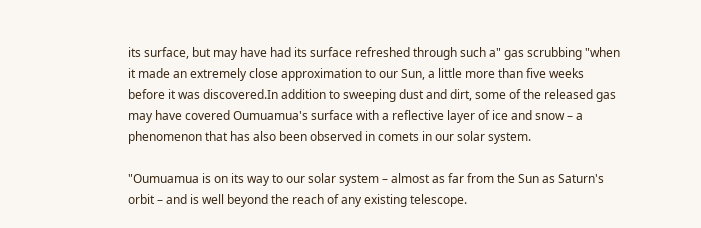its surface, but may have had its surface refreshed through such a" gas scrubbing "when it made an extremely close approximation to our Sun, a little more than five weeks before it was discovered.In addition to sweeping dust and dirt, some of the released gas may have covered Oumuamua's surface with a reflective layer of ice and snow – a phenomenon that has also been observed in comets in our solar system.

"Oumuamua is on its way to our solar system – almost as far from the Sun as Saturn's orbit – and is well beyond the reach of any existing telescope.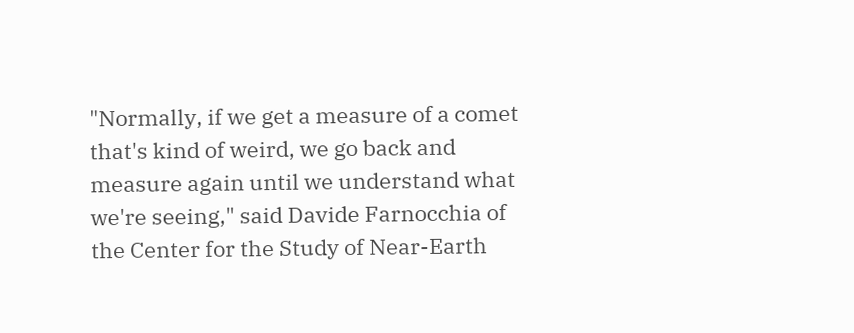"Normally, if we get a measure of a comet that's kind of weird, we go back and measure again until we understand what we're seeing," said Davide Farnocchia of the Center for the Study of Near-Earth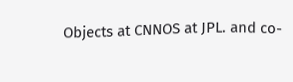Objects at CNNOS at JPL. and co-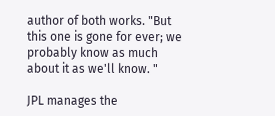author of both works. "But this one is gone for ever; we probably know as much about it as we'll know. "

JPL manages the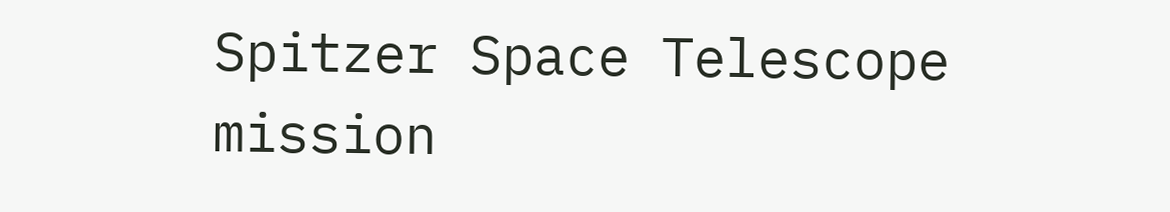Spitzer Space Telescope mission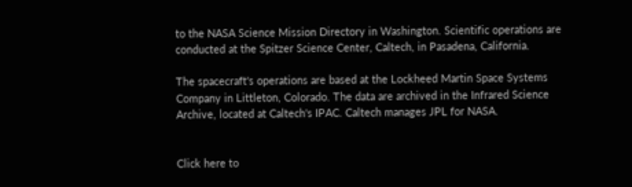to the NASA Science Mission Directory in Washington. Scientific operations are conducted at the Spitzer Science Center, Caltech, in Pasadena, California.

The spacecraft's operations are based at the Lockheed Martin Space Systems Company in Littleton, Colorado. The data are archived in the Infrared Science Archive, located at Caltech's IPAC. Caltech manages JPL for NASA.


Click here to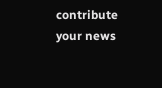contribute your news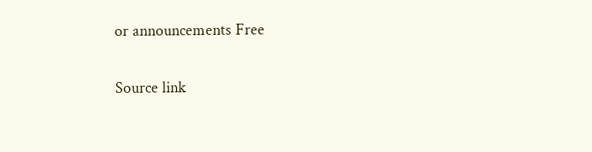or announcements Free

Source link